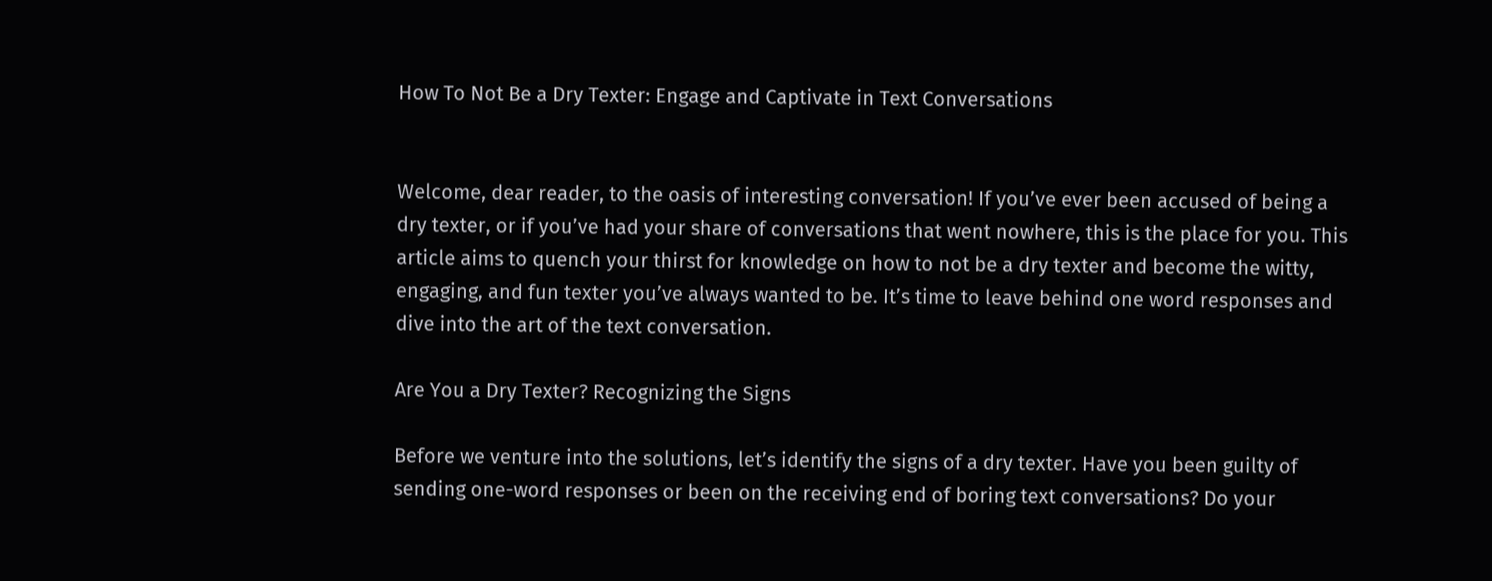How To Not Be a Dry Texter: Engage and Captivate in Text Conversations


Welcome, dear reader, to the oasis of interesting conversation! If you’ve ever been accused of being a dry texter, or if you’ve had your share of conversations that went nowhere, this is the place for you. This article aims to quench your thirst for knowledge on how to not be a dry texter and become the witty, engaging, and fun texter you’ve always wanted to be. It’s time to leave behind one word responses and dive into the art of the text conversation.

Are You a Dry Texter? Recognizing the Signs

Before we venture into the solutions, let’s identify the signs of a dry texter. Have you been guilty of sending one-word responses or been on the receiving end of boring text conversations? Do your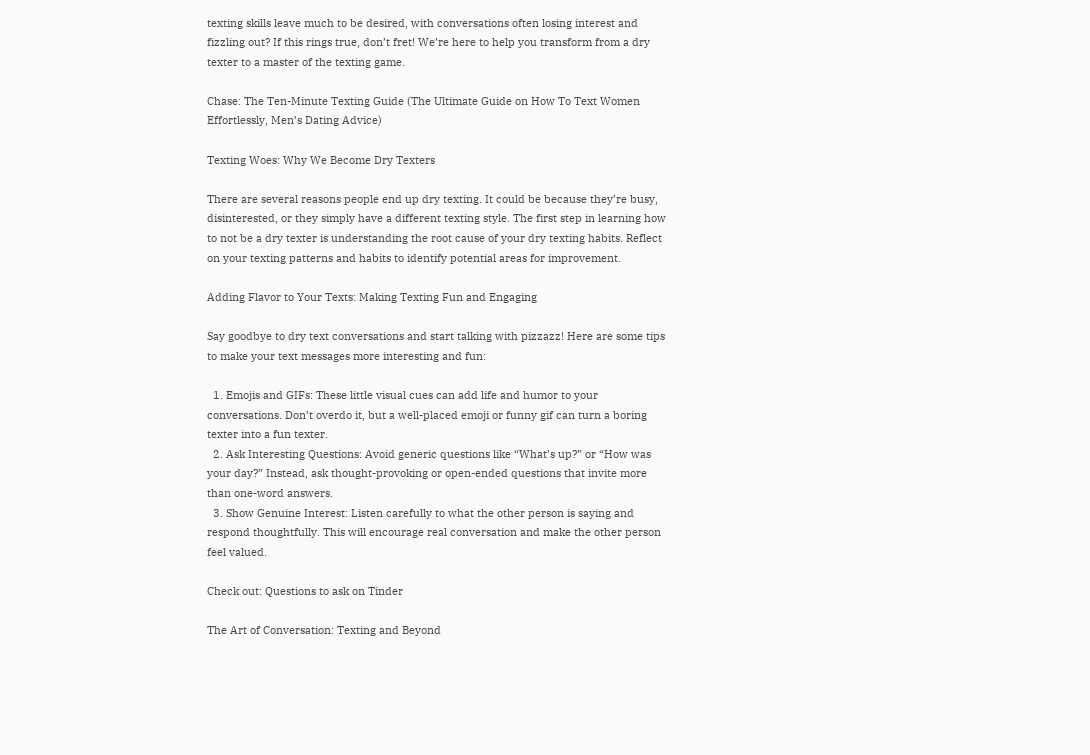texting skills leave much to be desired, with conversations often losing interest and fizzling out? If this rings true, don’t fret! We’re here to help you transform from a dry texter to a master of the texting game.

Chase: The Ten-Minute Texting Guide (The Ultimate Guide on How To Text Women Effortlessly, Men’s Dating Advice)

Texting Woes: Why We Become Dry Texters

There are several reasons people end up dry texting. It could be because they’re busy, disinterested, or they simply have a different texting style. The first step in learning how to not be a dry texter is understanding the root cause of your dry texting habits. Reflect on your texting patterns and habits to identify potential areas for improvement.

Adding Flavor to Your Texts: Making Texting Fun and Engaging

Say goodbye to dry text conversations and start talking with pizzazz! Here are some tips to make your text messages more interesting and fun:

  1. Emojis and GIFs: These little visual cues can add life and humor to your conversations. Don’t overdo it, but a well-placed emoji or funny gif can turn a boring texter into a fun texter.
  2. Ask Interesting Questions: Avoid generic questions like “What’s up?” or “How was your day?” Instead, ask thought-provoking or open-ended questions that invite more than one-word answers.
  3. Show Genuine Interest: Listen carefully to what the other person is saying and respond thoughtfully. This will encourage real conversation and make the other person feel valued.

Check out: Questions to ask on Tinder

The Art of Conversation: Texting and Beyond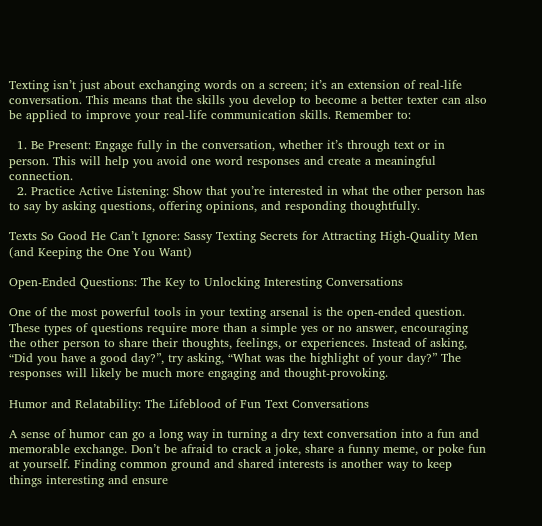Texting isn’t just about exchanging words on a screen; it’s an extension of real-life conversation. This means that the skills you develop to become a better texter can also be applied to improve your real-life communication skills. Remember to:

  1. Be Present: Engage fully in the conversation, whether it’s through text or in person. This will help you avoid one word responses and create a meaningful connection.
  2. Practice Active Listening: Show that you’re interested in what the other person has to say by asking questions, offering opinions, and responding thoughtfully.

Texts So Good He Can’t Ignore: Sassy Texting Secrets for Attracting High-Quality Men (and Keeping the One You Want)

Open-Ended Questions: The Key to Unlocking Interesting Conversations

One of the most powerful tools in your texting arsenal is the open-ended question. These types of questions require more than a simple yes or no answer, encouraging the other person to share their thoughts, feelings, or experiences. Instead of asking, “Did you have a good day?”, try asking, “What was the highlight of your day?” The responses will likely be much more engaging and thought-provoking.

Humor and Relatability: The Lifeblood of Fun Text Conversations

A sense of humor can go a long way in turning a dry text conversation into a fun and memorable exchange. Don’t be afraid to crack a joke, share a funny meme, or poke fun at yourself. Finding common ground and shared interests is another way to keep things interesting and ensure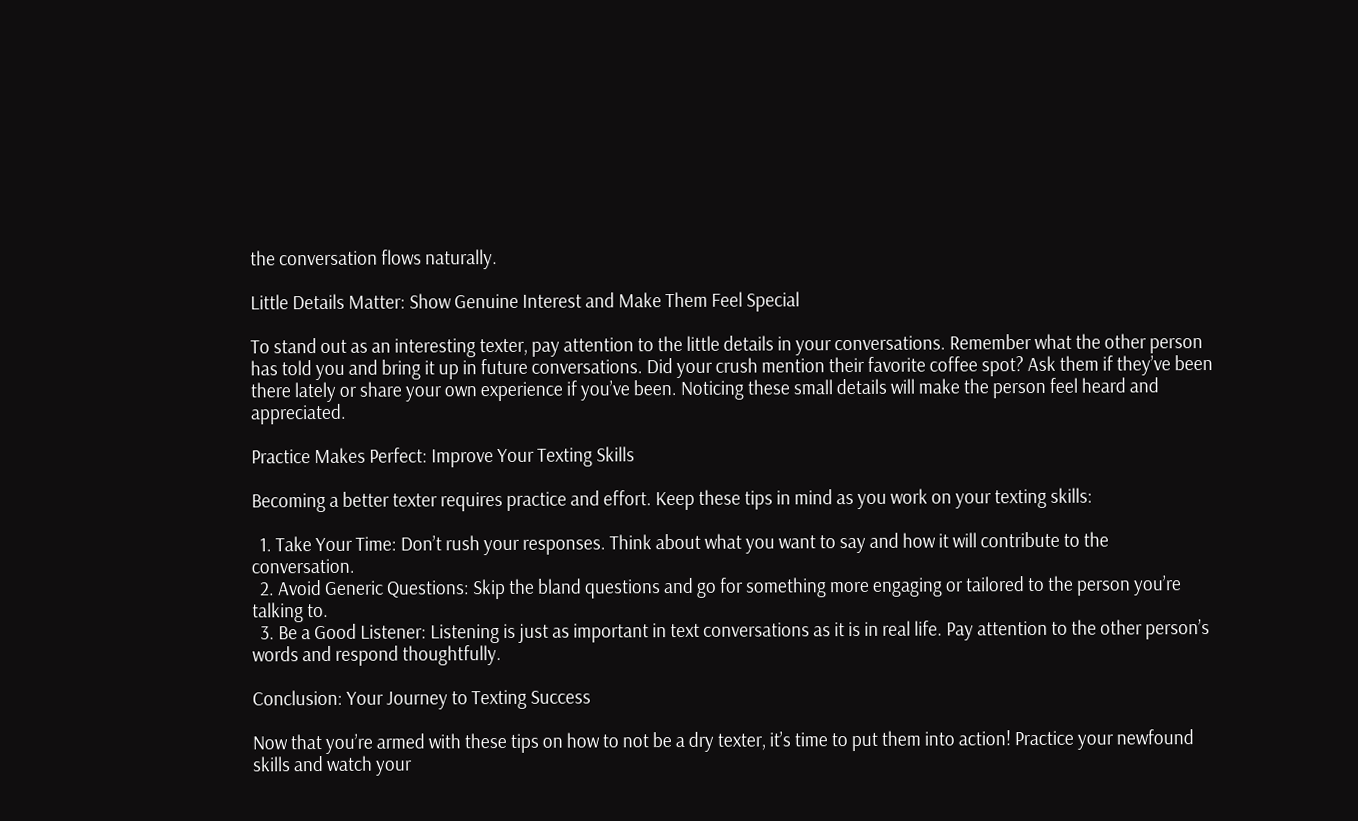the conversation flows naturally.

Little Details Matter: Show Genuine Interest and Make Them Feel Special

To stand out as an interesting texter, pay attention to the little details in your conversations. Remember what the other person has told you and bring it up in future conversations. Did your crush mention their favorite coffee spot? Ask them if they’ve been there lately or share your own experience if you’ve been. Noticing these small details will make the person feel heard and appreciated.

Practice Makes Perfect: Improve Your Texting Skills

Becoming a better texter requires practice and effort. Keep these tips in mind as you work on your texting skills:

  1. Take Your Time: Don’t rush your responses. Think about what you want to say and how it will contribute to the conversation.
  2. Avoid Generic Questions: Skip the bland questions and go for something more engaging or tailored to the person you’re talking to.
  3. Be a Good Listener: Listening is just as important in text conversations as it is in real life. Pay attention to the other person’s words and respond thoughtfully.

Conclusion: Your Journey to Texting Success

Now that you’re armed with these tips on how to not be a dry texter, it’s time to put them into action! Practice your newfound skills and watch your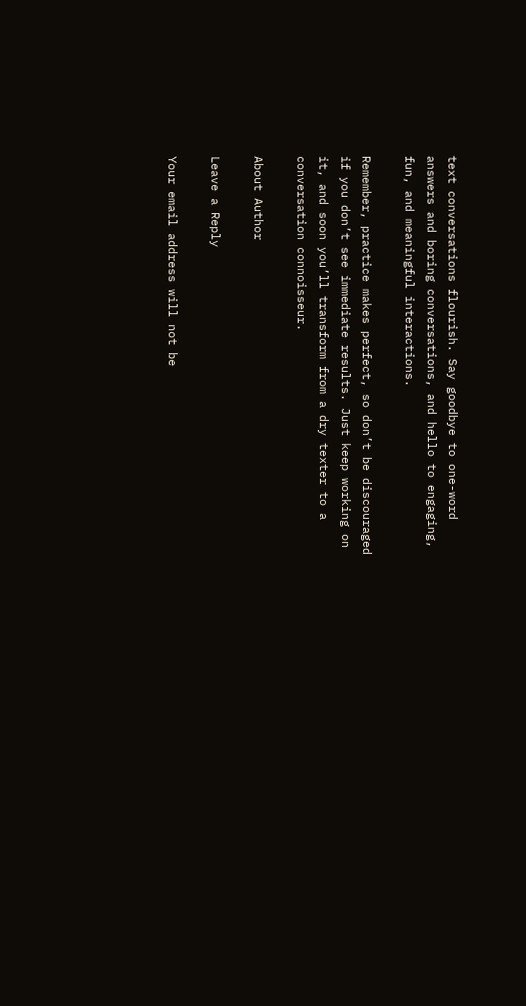text conversations flourish. Say goodbye to one-word answers and boring conversations, and hello to engaging, fun, and meaningful interactions.

Remember, practice makes perfect, so don’t be discouraged if you don’t see immediate results. Just keep working on it, and soon you’ll transform from a dry texter to a conversation connoisseur.

About Author

Leave a Reply

Your email address will not be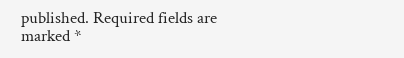published. Required fields are marked *